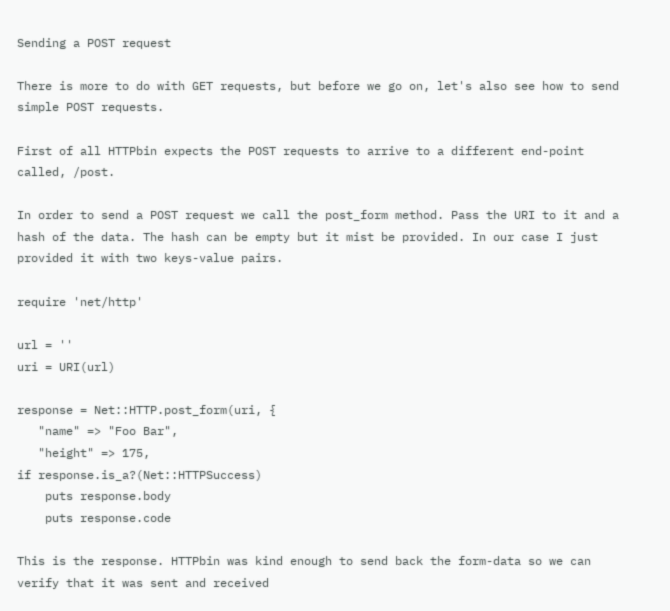Sending a POST request

There is more to do with GET requests, but before we go on, let's also see how to send simple POST requests.

First of all HTTPbin expects the POST requests to arrive to a different end-point called, /post.

In order to send a POST request we call the post_form method. Pass the URI to it and a hash of the data. The hash can be empty but it mist be provided. In our case I just provided it with two keys-value pairs.

require 'net/http'

url = ''
uri = URI(url)

response = Net::HTTP.post_form(uri, {
   "name" => "Foo Bar",
   "height" => 175,
if response.is_a?(Net::HTTPSuccess)
    puts response.body
    puts response.code

This is the response. HTTPbin was kind enough to send back the form-data so we can verify that it was sent and received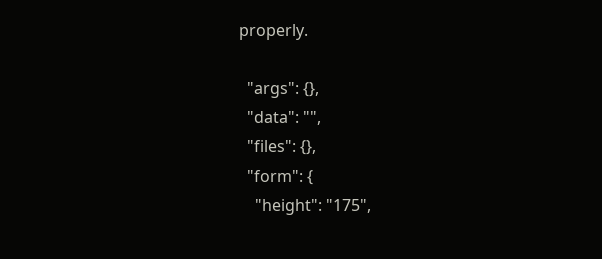properly.

  "args": {},
  "data": "",
  "files": {},
  "form": {
    "height": "175",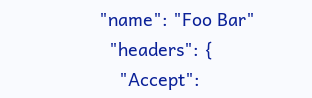"name": "Foo Bar"
  "headers": {
    "Accept":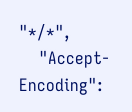"*/*",
    "Accept-Encoding":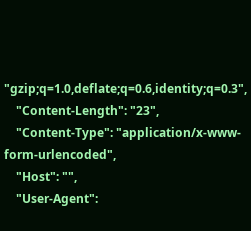"gzip;q=1.0,deflate;q=0.6,identity;q=0.3",
    "Content-Length": "23",
    "Content-Type": "application/x-www-form-urlencoded",
    "Host": "",
    "User-Agent":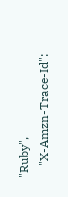"Ruby",
    "X-Amzn-Trace-Id":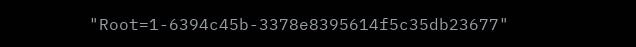"Root=1-6394c45b-3378e8395614f5c35db23677"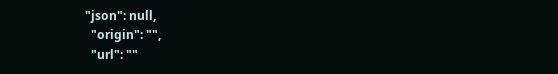"json": null,
  "origin": "",
  "url": ""